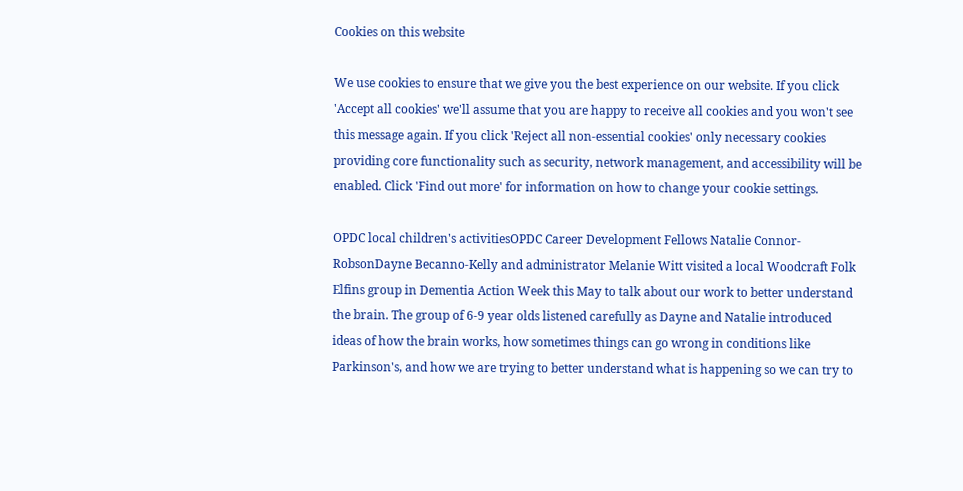Cookies on this website

We use cookies to ensure that we give you the best experience on our website. If you click 'Accept all cookies' we'll assume that you are happy to receive all cookies and you won't see this message again. If you click 'Reject all non-essential cookies' only necessary cookies providing core functionality such as security, network management, and accessibility will be enabled. Click 'Find out more' for information on how to change your cookie settings.

OPDC local children's activitiesOPDC Career Development Fellows Natalie Connor-RobsonDayne Becanno-Kelly and administrator Melanie Witt visited a local Woodcraft Folk Elfins group in Dementia Action Week this May to talk about our work to better understand the brain. The group of 6-9 year olds listened carefully as Dayne and Natalie introduced ideas of how the brain works, how sometimes things can go wrong in conditions like Parkinson's, and how we are trying to better understand what is happening so we can try to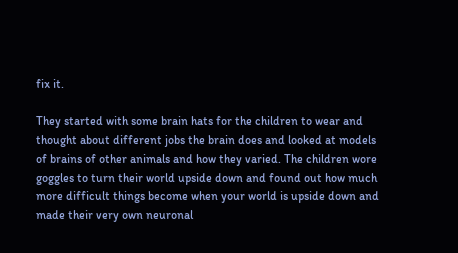fix it.

They started with some brain hats for the children to wear and thought about different jobs the brain does and looked at models of brains of other animals and how they varied. The children wore goggles to turn their world upside down and found out how much more difficult things become when your world is upside down and made their very own neuronal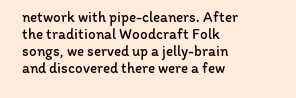network with pipe-cleaners. After the traditional Woodcraft Folk songs, we served up a jelly-brain and discovered there were a few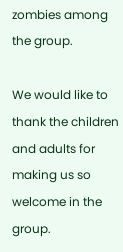zombies among the group.

We would like to thank the children and adults for making us so welcome in the group.